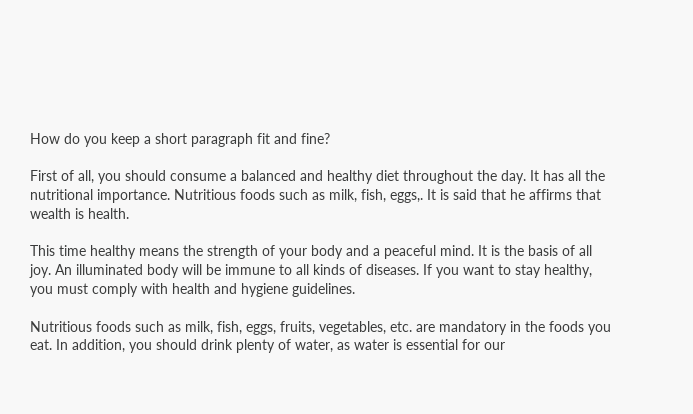How do you keep a short paragraph fit and fine?

First of all, you should consume a balanced and healthy diet throughout the day. It has all the nutritional importance. Nutritious foods such as milk, fish, eggs,. It is said that he affirms that wealth is health.

This time healthy means the strength of your body and a peaceful mind. It is the basis of all joy. An illuminated body will be immune to all kinds of diseases. If you want to stay healthy, you must comply with health and hygiene guidelines.

Nutritious foods such as milk, fish, eggs, fruits, vegetables, etc. are mandatory in the foods you eat. In addition, you should drink plenty of water, as water is essential for our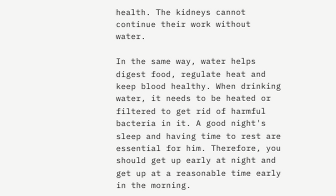health. The kidneys cannot continue their work without water.

In the same way, water helps digest food, regulate heat and keep blood healthy. When drinking water, it needs to be heated or filtered to get rid of harmful bacteria in it. A good night's sleep and having time to rest are essential for him. Therefore, you should get up early at night and get up at a reasonable time early in the morning.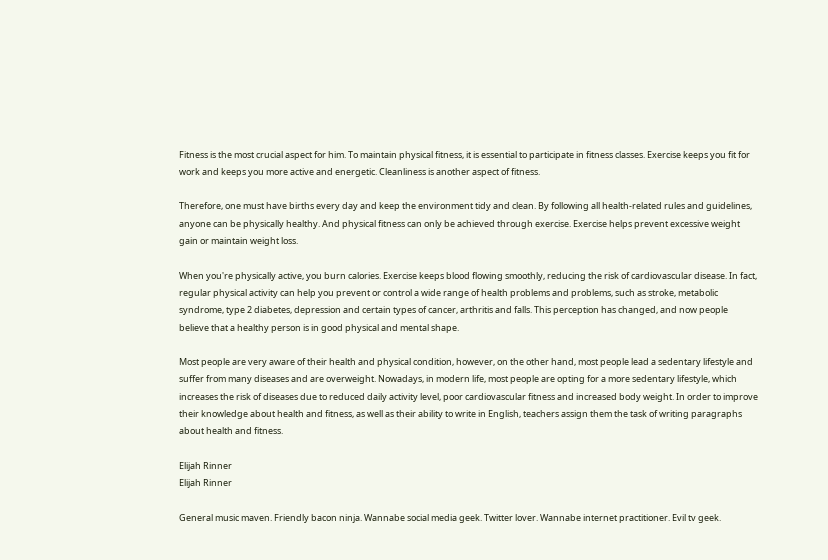Fitness is the most crucial aspect for him. To maintain physical fitness, it is essential to participate in fitness classes. Exercise keeps you fit for work and keeps you more active and energetic. Cleanliness is another aspect of fitness.

Therefore, one must have births every day and keep the environment tidy and clean. By following all health-related rules and guidelines, anyone can be physically healthy. And physical fitness can only be achieved through exercise. Exercise helps prevent excessive weight gain or maintain weight loss.

When you're physically active, you burn calories. Exercise keeps blood flowing smoothly, reducing the risk of cardiovascular disease. In fact, regular physical activity can help you prevent or control a wide range of health problems and problems, such as stroke, metabolic syndrome, type 2 diabetes, depression and certain types of cancer, arthritis and falls. This perception has changed, and now people believe that a healthy person is in good physical and mental shape.

Most people are very aware of their health and physical condition, however, on the other hand, most people lead a sedentary lifestyle and suffer from many diseases and are overweight. Nowadays, in modern life, most people are opting for a more sedentary lifestyle, which increases the risk of diseases due to reduced daily activity level, poor cardiovascular fitness and increased body weight. In order to improve their knowledge about health and fitness, as well as their ability to write in English, teachers assign them the task of writing paragraphs about health and fitness.

Elijah Rinner
Elijah Rinner

General music maven. Friendly bacon ninja. Wannabe social media geek. Twitter lover. Wannabe internet practitioner. Evil tv geek.